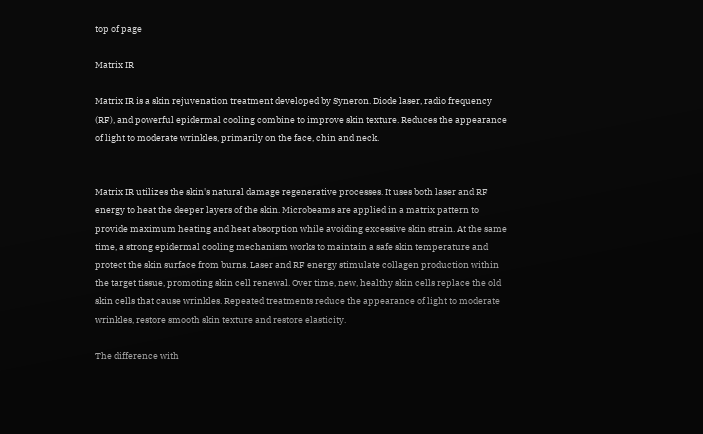top of page

Matrix IR

Matrix IR is a skin rejuvenation treatment developed by Syneron. Diode laser, radio frequency (RF), and powerful epidermal cooling combine to improve skin texture. Reduces the appearance of light to moderate wrinkles, primarily on the face, chin and neck.


Matrix IR utilizes the skin's natural damage regenerative processes. It uses both laser and RF energy to heat the deeper layers of the skin. Microbeams are applied in a matrix pattern to provide maximum heating and heat absorption while avoiding excessive skin strain. At the same time, a strong epidermal cooling mechanism works to maintain a safe skin temperature and protect the skin surface from burns. Laser and RF energy stimulate collagen production within the target tissue, promoting skin cell renewal. Over time, new, healthy skin cells replace the old skin cells that cause wrinkles. Repeated treatments reduce the appearance of light to moderate wrinkles, restore smooth skin texture and restore elasticity.

The difference with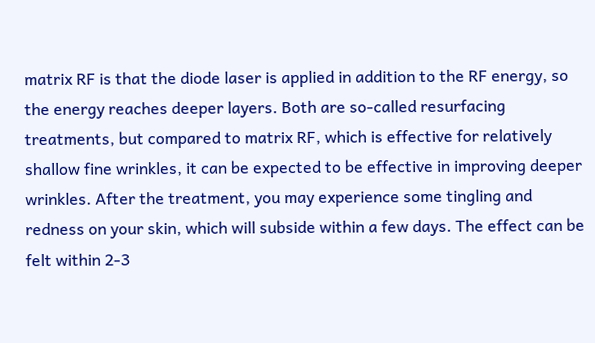matrix RF is that the diode laser is applied in addition to the RF energy, so the energy reaches deeper layers. Both are so-called resurfacing treatments, but compared to matrix RF, which is effective for relatively shallow fine wrinkles, it can be expected to be effective in improving deeper wrinkles. After the treatment, you may experience some tingling and redness on your skin, which will subside within a few days. The effect can be felt within 2-3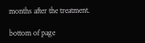months after the treatment.

bottom of page